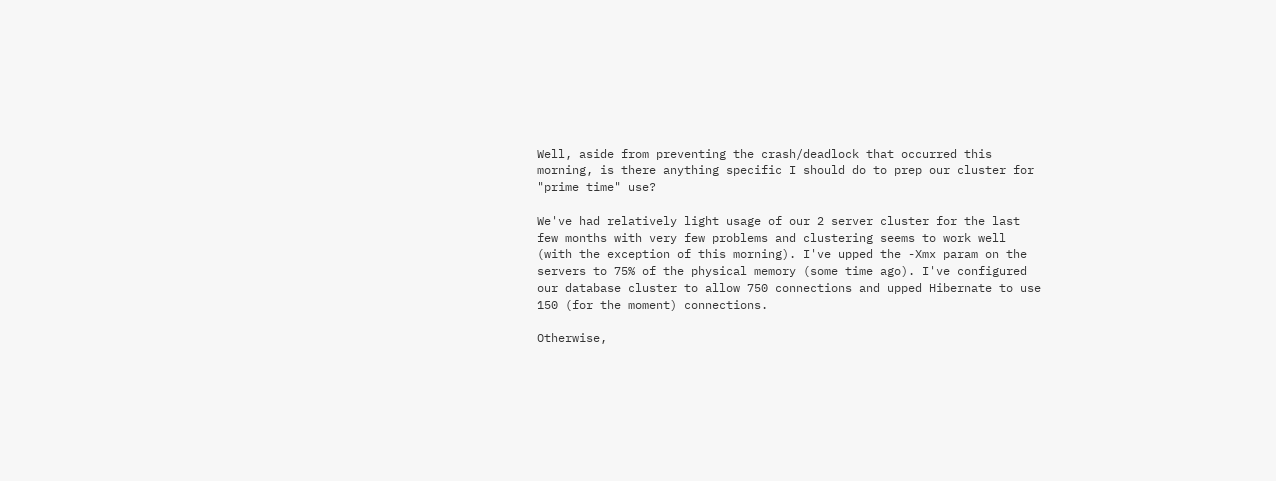Well, aside from preventing the crash/deadlock that occurred this
morning, is there anything specific I should do to prep our cluster for
"prime time" use?

We've had relatively light usage of our 2 server cluster for the last
few months with very few problems and clustering seems to work well
(with the exception of this morning). I've upped the -Xmx param on the
servers to 75% of the physical memory (some time ago). I've configured
our database cluster to allow 750 connections and upped Hibernate to use
150 (for the moment) connections.

Otherwise,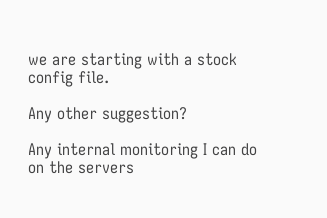we are starting with a stock config file.

Any other suggestion?

Any internal monitoring I can do on the servers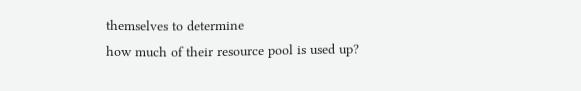themselves to determine
how much of their resource pool is used up?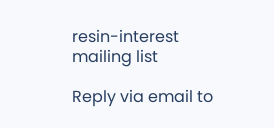resin-interest mailing list

Reply via email to